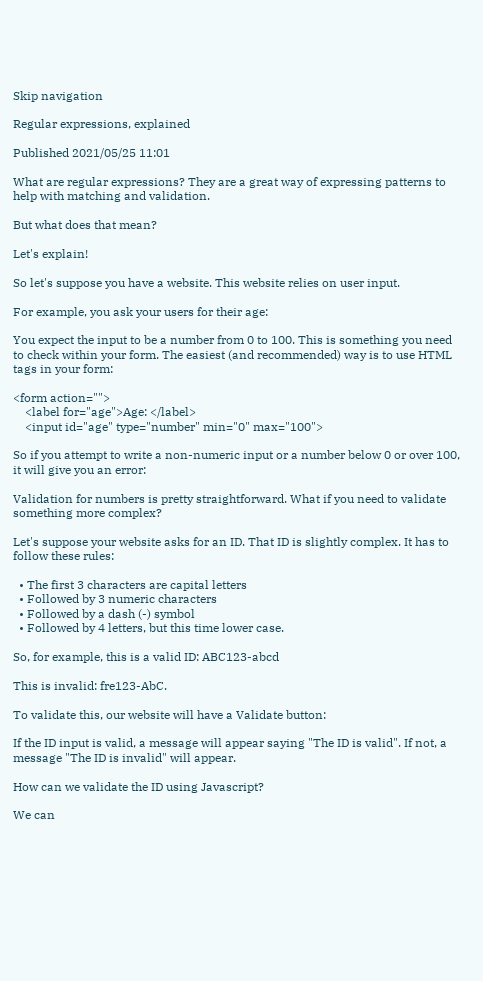Skip navigation

Regular expressions, explained

Published 2021/05/25 11:01

What are regular expressions? They are a great way of expressing patterns to help with matching and validation.

But what does that mean?

Let's explain!

So let's suppose you have a website. This website relies on user input.

For example, you ask your users for their age:

You expect the input to be a number from 0 to 100. This is something you need to check within your form. The easiest (and recommended) way is to use HTML tags in your form:

<form action="">
    <label for="age">Age: </label>
    <input id="age" type="number" min="0" max="100">

So if you attempt to write a non-numeric input or a number below 0 or over 100, it will give you an error:

Validation for numbers is pretty straightforward. What if you need to validate something more complex?

Let's suppose your website asks for an ID. That ID is slightly complex. It has to follow these rules:

  • The first 3 characters are capital letters
  • Followed by 3 numeric characters
  • Followed by a dash (-) symbol
  • Followed by 4 letters, but this time lower case.

So, for example, this is a valid ID: ABC123-abcd

This is invalid: fre123-AbC.

To validate this, our website will have a Validate button:

If the ID input is valid, a message will appear saying "The ID is valid". If not, a message "The ID is invalid" will appear.

How can we validate the ID using Javascript?

We can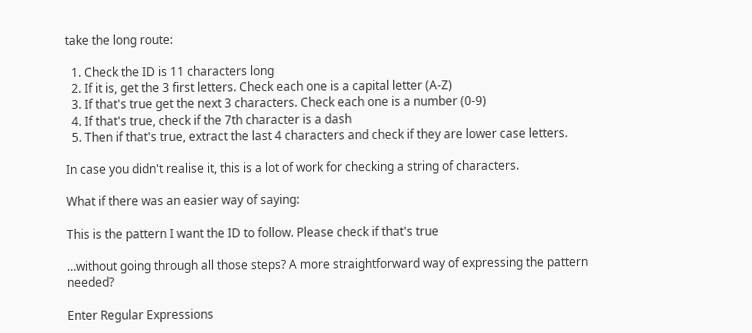take the long route:

  1. Check the ID is 11 characters long
  2. If it is, get the 3 first letters. Check each one is a capital letter (A-Z)
  3. If that's true get the next 3 characters. Check each one is a number (0-9)
  4. If that's true, check if the 7th character is a dash
  5. Then if that's true, extract the last 4 characters and check if they are lower case letters.

In case you didn't realise it, this is a lot of work for checking a string of characters.

What if there was an easier way of saying:

This is the pattern I want the ID to follow. Please check if that's true

…without going through all those steps? A more straightforward way of expressing the pattern needed?

Enter Regular Expressions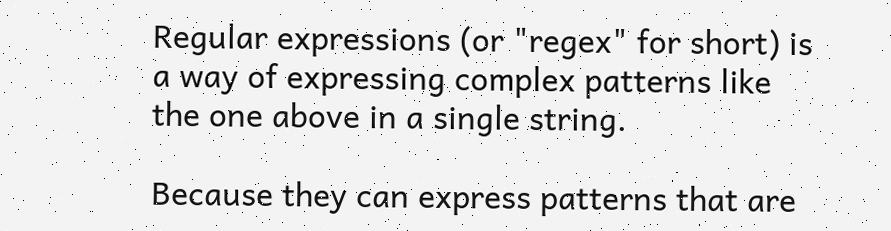Regular expressions (or "regex" for short) is a way of expressing complex patterns like the one above in a single string.

Because they can express patterns that are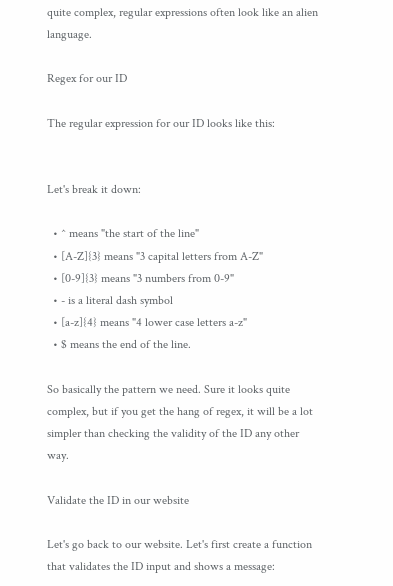quite complex, regular expressions often look like an alien language.

Regex for our ID

The regular expression for our ID looks like this:


Let's break it down:

  • ^ means "the start of the line"
  • [A-Z]{3} means "3 capital letters from A-Z"
  • [0-9]{3} means "3 numbers from 0-9"
  • - is a literal dash symbol
  • [a-z]{4} means "4 lower case letters a-z"
  • $ means the end of the line.

So basically the pattern we need. Sure it looks quite complex, but if you get the hang of regex, it will be a lot simpler than checking the validity of the ID any other way.

Validate the ID in our website

Let's go back to our website. Let's first create a function that validates the ID input and shows a message: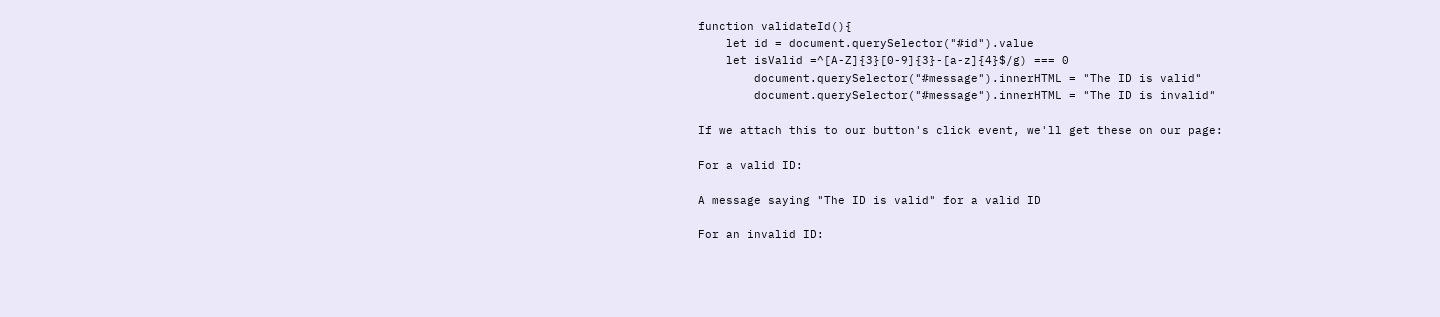function validateId(){
    let id = document.querySelector("#id").value
    let isValid =^[A-Z]{3}[0-9]{3}-[a-z]{4}$/g) === 0
        document.querySelector("#message").innerHTML = "The ID is valid"
        document.querySelector("#message").innerHTML = "The ID is invalid"

If we attach this to our button's click event, we'll get these on our page:

For a valid ID:

A message saying "The ID is valid" for a valid ID

For an invalid ID: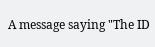A message saying "The ID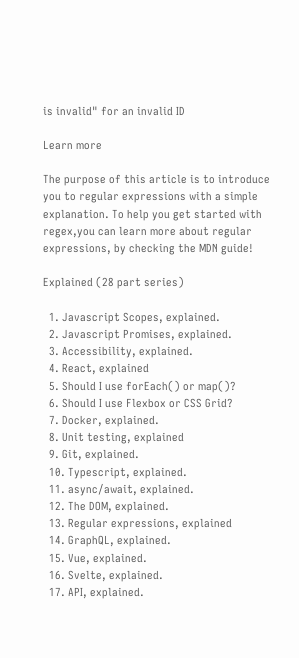is invalid" for an invalid ID

Learn more

The purpose of this article is to introduce you to regular expressions with a simple explanation. To help you get started with regex,you can learn more about regular expressions, by checking the MDN guide!

Explained (28 part series)

  1. Javascript Scopes, explained.
  2. Javascript Promises, explained.
  3. Accessibility, explained.
  4. React, explained
  5. Should I use forEach() or map()?
  6. Should I use Flexbox or CSS Grid?
  7. Docker, explained.
  8. Unit testing, explained
  9. Git, explained.
  10. Typescript, explained.
  11. async/await, explained.
  12. The DOM, explained.
  13. Regular expressions, explained
  14. GraphQL, explained.
  15. Vue, explained.
  16. Svelte, explained.
  17. API, explained.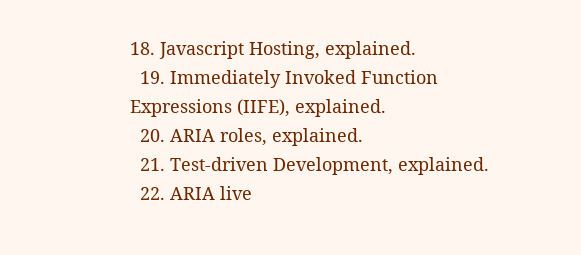18. Javascript Hosting, explained.
  19. Immediately Invoked Function Expressions (IIFE), explained.
  20. ARIA roles, explained.
  21. Test-driven Development, explained.
  22. ARIA live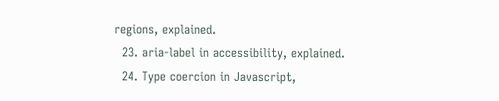regions, explained.
  23. aria-label in accessibility, explained.
  24. Type coercion in Javascript,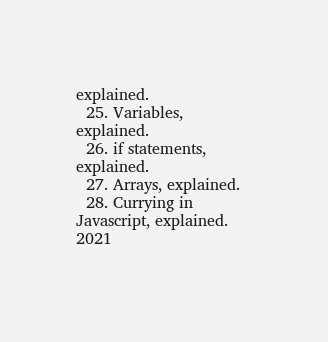explained.
  25. Variables, explained.
  26. if statements, explained.
  27. Arrays, explained.
  28. Currying in Javascript, explained.
2021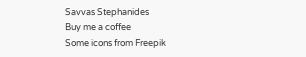Savvas Stephanides
Buy me a coffee
Some icons from Freepik